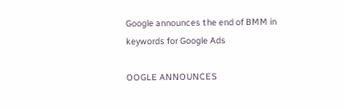Google announces the end of BMM in keywords for Google Ads

OOGLE ANNOUNCES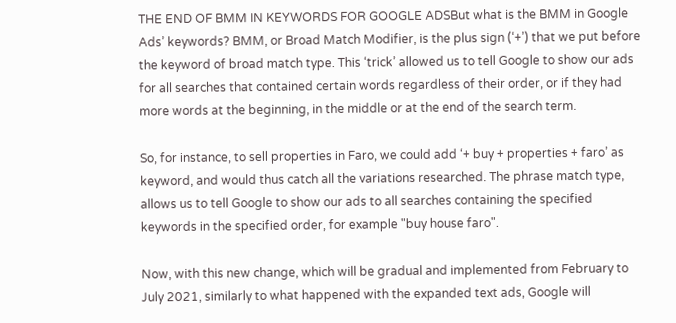THE END OF BMM IN KEYWORDS FOR GOOGLE ADSBut what is the BMM in Google Ads’ keywords? BMM, or Broad Match Modifier, is the plus sign (‘+’) that we put before the keyword of broad match type. This ‘trick’ allowed us to tell Google to show our ads for all searches that contained certain words regardless of their order, or if they had more words at the beginning, in the middle or at the end of the search term.

So, for instance, to sell properties in Faro, we could add ‘+ buy + properties + faro’ as keyword, and would thus catch all the variations researched. The phrase match type, allows us to tell Google to show our ads to all searches containing the specified keywords in the specified order, for example "buy house faro".

Now, with this new change, which will be gradual and implemented from February to July 2021, similarly to what happened with the expanded text ads, Google will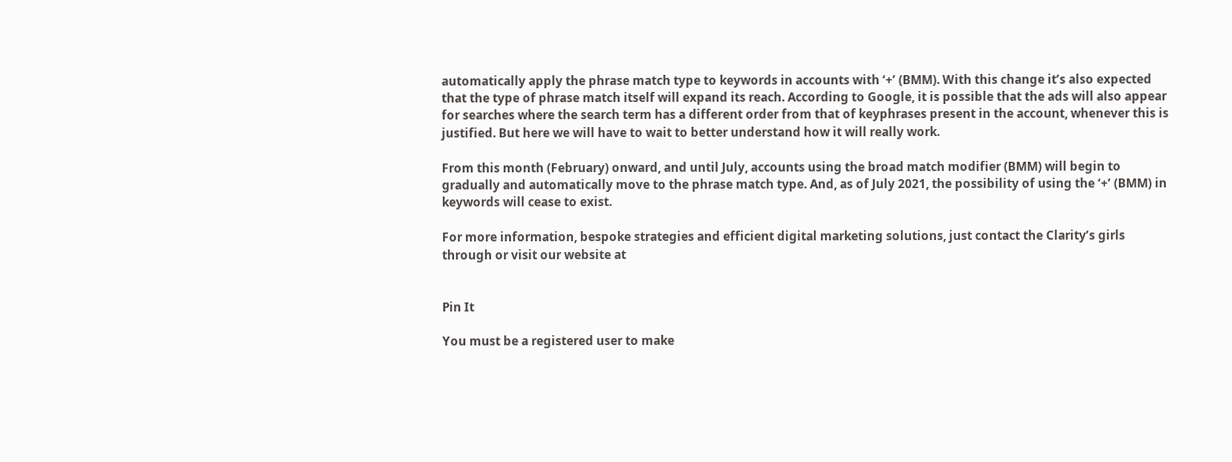automatically apply the phrase match type to keywords in accounts with ‘+’ (BMM). With this change it’s also expected that the type of phrase match itself will expand its reach. According to Google, it is possible that the ads will also appear for searches where the search term has a different order from that of keyphrases present in the account, whenever this is justified. But here we will have to wait to better understand how it will really work.

From this month (February) onward, and until July, accounts using the broad match modifier (BMM) will begin to gradually and automatically move to the phrase match type. And, as of July 2021, the possibility of using the ‘+’ (BMM) in keywords will cease to exist.

For more information, bespoke strategies and efficient digital marketing solutions, just contact the Clarity’s girls through or visit our website at


Pin It

You must be a registered user to make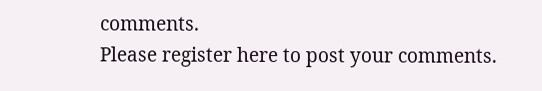comments.
Please register here to post your comments.